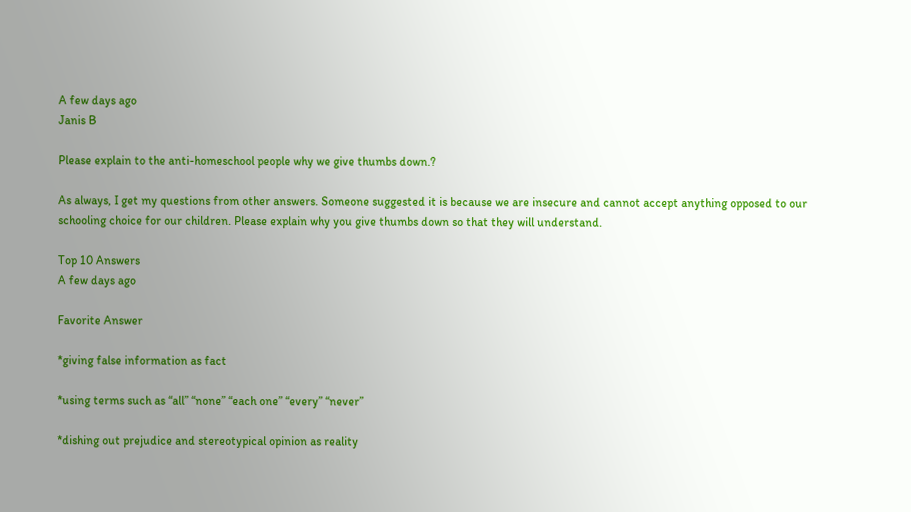A few days ago
Janis B

Please explain to the anti-homeschool people why we give thumbs down.?

As always, I get my questions from other answers. Someone suggested it is because we are insecure and cannot accept anything opposed to our schooling choice for our children. Please explain why you give thumbs down so that they will understand.

Top 10 Answers
A few days ago

Favorite Answer

*giving false information as fact

*using terms such as “all” “none” “each one” “every” “never”

*dishing out prejudice and stereotypical opinion as reality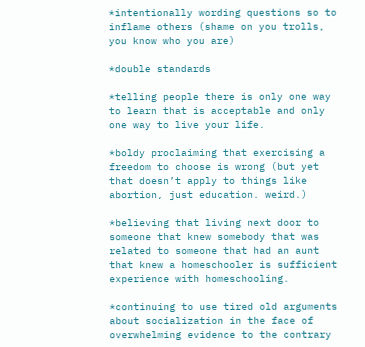*intentionally wording questions so to inflame others (shame on you trolls, you know who you are)

*double standards

*telling people there is only one way to learn that is acceptable and only one way to live your life.

*boldy proclaiming that exercising a freedom to choose is wrong (but yet that doesn’t apply to things like abortion, just education. weird.)

*believing that living next door to someone that knew somebody that was related to someone that had an aunt that knew a homeschooler is sufficient experience with homeschooling.

*continuing to use tired old arguments about socialization in the face of overwhelming evidence to the contrary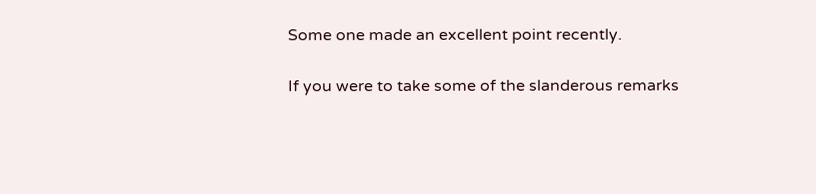Some one made an excellent point recently.

If you were to take some of the slanderous remarks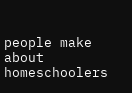people make about homeschoolers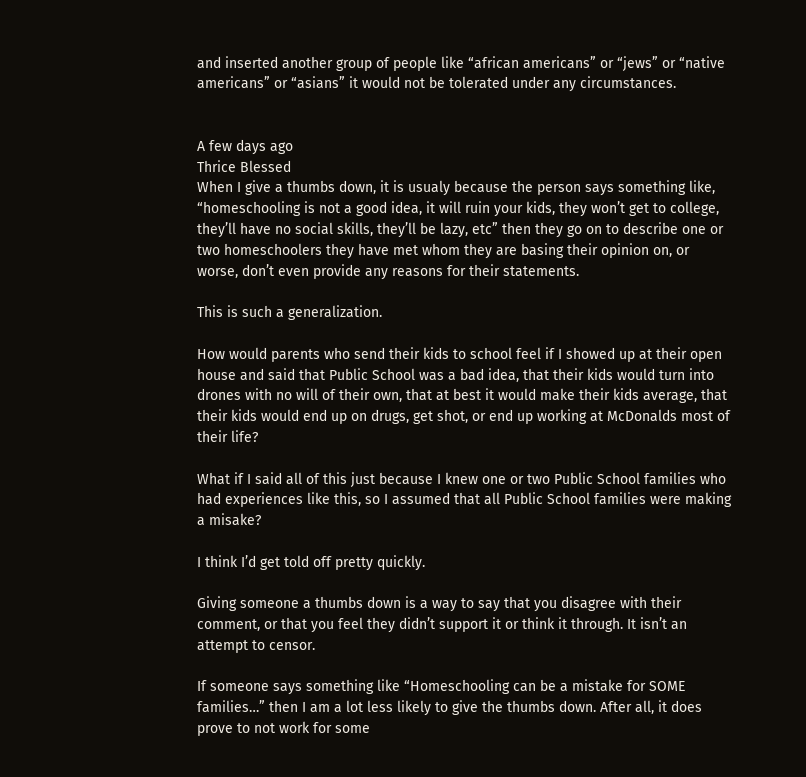and inserted another group of people like “african americans” or “jews” or “native americans” or “asians” it would not be tolerated under any circumstances.


A few days ago
Thrice Blessed
When I give a thumbs down, it is usualy because the person says something like, “homeschooling is not a good idea, it will ruin your kids, they won’t get to college, they’ll have no social skills, they’ll be lazy, etc” then they go on to describe one or two homeschoolers they have met whom they are basing their opinion on, or worse, don’t even provide any reasons for their statements.

This is such a generalization.

How would parents who send their kids to school feel if I showed up at their open house and said that Public School was a bad idea, that their kids would turn into drones with no will of their own, that at best it would make their kids average, that their kids would end up on drugs, get shot, or end up working at McDonalds most of their life?

What if I said all of this just because I knew one or two Public School families who had experiences like this, so I assumed that all Public School families were making a misake?

I think I’d get told off pretty quickly.

Giving someone a thumbs down is a way to say that you disagree with their comment, or that you feel they didn’t support it or think it through. It isn’t an attempt to censor.

If someone says something like “Homeschooling can be a mistake for SOME families…” then I am a lot less likely to give the thumbs down. After all, it does prove to not work for some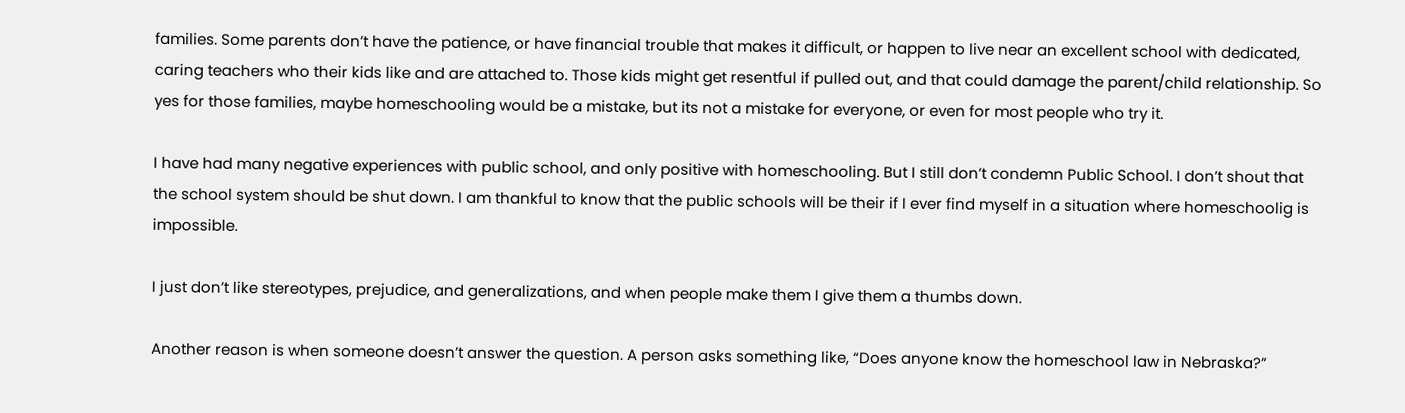families. Some parents don’t have the patience, or have financial trouble that makes it difficult, or happen to live near an excellent school with dedicated, caring teachers who their kids like and are attached to. Those kids might get resentful if pulled out, and that could damage the parent/child relationship. So yes for those families, maybe homeschooling would be a mistake, but its not a mistake for everyone, or even for most people who try it.

I have had many negative experiences with public school, and only positive with homeschooling. But I still don’t condemn Public School. I don’t shout that the school system should be shut down. I am thankful to know that the public schools will be their if I ever find myself in a situation where homeschoolig is impossible.

I just don’t like stereotypes, prejudice, and generalizations, and when people make them I give them a thumbs down.

Another reason is when someone doesn’t answer the question. A person asks something like, “Does anyone know the homeschool law in Nebraska?”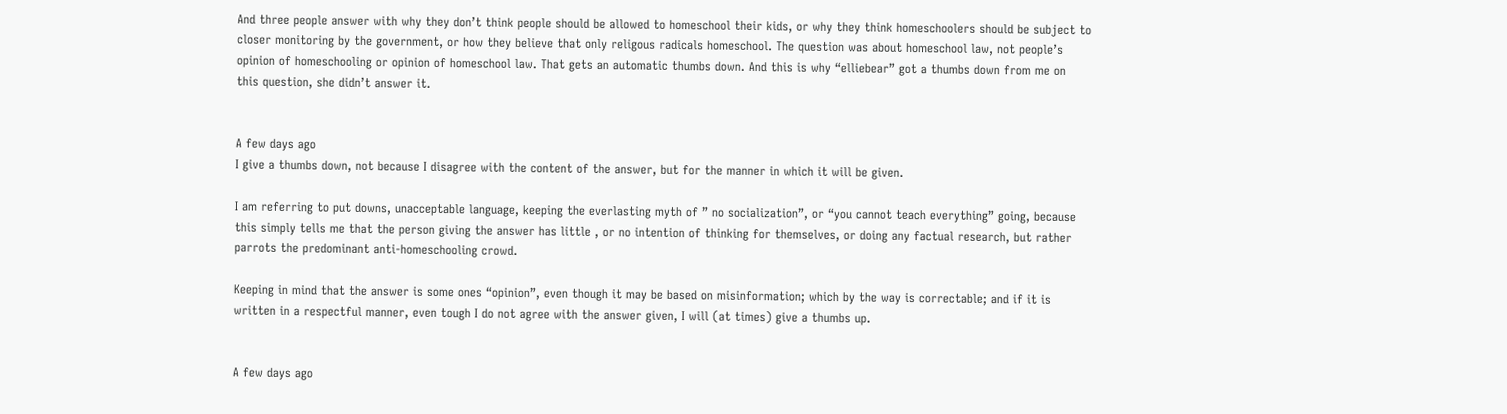And three people answer with why they don’t think people should be allowed to homeschool their kids, or why they think homeschoolers should be subject to closer monitoring by the government, or how they believe that only religous radicals homeschool. The question was about homeschool law, not people’s opinion of homeschooling or opinion of homeschool law. That gets an automatic thumbs down. And this is why “elliebear” got a thumbs down from me on this question, she didn’t answer it.


A few days ago
I give a thumbs down, not because I disagree with the content of the answer, but for the manner in which it will be given.

I am referring to put downs, unacceptable language, keeping the everlasting myth of ” no socialization”, or “you cannot teach everything” going, because this simply tells me that the person giving the answer has little , or no intention of thinking for themselves, or doing any factual research, but rather parrots the predominant anti-homeschooling crowd.

Keeping in mind that the answer is some ones “opinion”, even though it may be based on misinformation; which by the way is correctable; and if it is written in a respectful manner, even tough I do not agree with the answer given, I will (at times) give a thumbs up.


A few days ago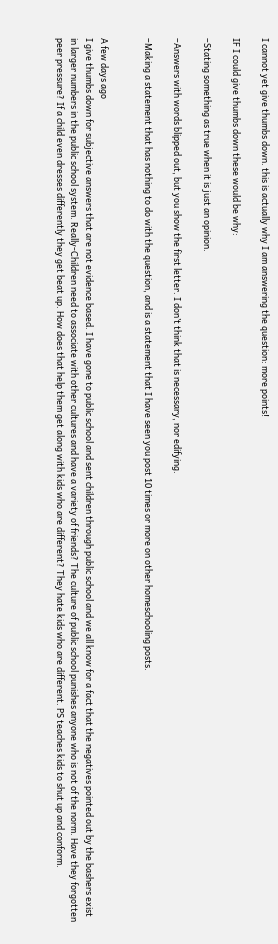I cannot yet give thumbs down. this is actually why I am answering the question: more points!

IF I could give thumbs down these would be why:

–Stating something as true when it is just an opinion.

–Answers with words blipped out, but you show the first letter. I don’t think that is necessary, nor edifying.

–Making a statement that has nothing to do with the question, and is a statement that I have seen you post 10 times or more on other homeschooling posts.


A few days ago
I give thumbs down for subjective answers that are not evidence based. I have gone to public school and sent children through public school and we all know for a fact that the negatives pointed out by the bashers exist in larger numbers in the public school system. Really-Children need to associate with other cultures and have a variety of friends? The culture of public school punishes anyone who is not of the norm. Have they forgotten peer pressure? If a child even dresses differently they get beat up. How does that help them get along with kids who are different? They hate kids who are different. PS teaches kids to shut up and conform.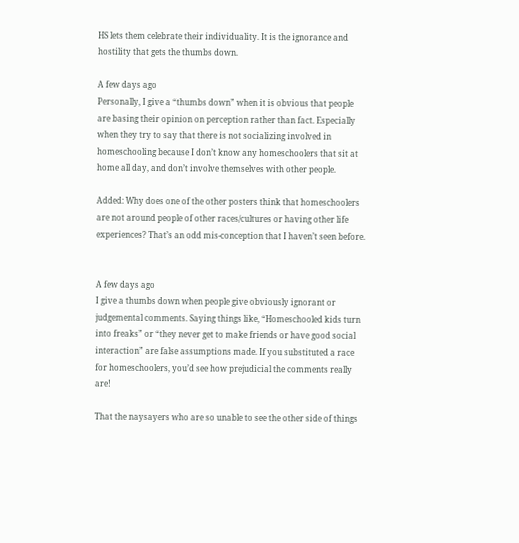HS lets them celebrate their individuality. It is the ignorance and hostility that gets the thumbs down.

A few days ago
Personally, I give a “thumbs down” when it is obvious that people are basing their opinion on perception rather than fact. Especially when they try to say that there is not socializing involved in homeschooling because I don’t know any homeschoolers that sit at home all day, and don’t involve themselves with other people.

Added: Why does one of the other posters think that homeschoolers are not around people of other races/cultures or having other life experiences? That’s an odd mis-conception that I haven’t seen before.


A few days ago
I give a thumbs down when people give obviously ignorant or judgemental comments. Saying things like, “Homeschooled kids turn into freaks” or “they never get to make friends or have good social interaction” are false assumptions made. If you substituted a race for homeschoolers, you’d see how prejudicial the comments really are!

That the naysayers who are so unable to see the other side of things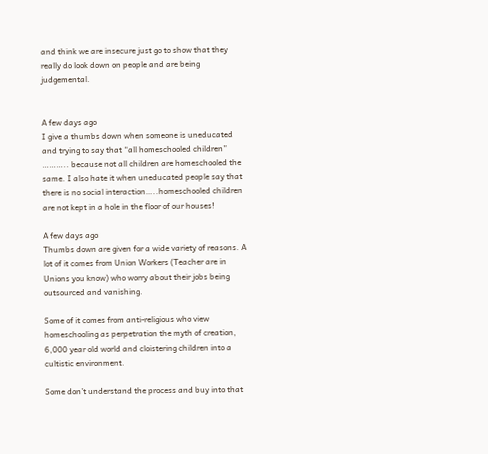and think we are insecure just go to show that they really do look down on people and are being judgemental.


A few days ago
I give a thumbs down when someone is uneducated and trying to say that “all homeschooled children” ……….. because not all children are homeschooled the same. I also hate it when uneducated people say that there is no social interaction…..homeschooled children are not kept in a hole in the floor of our houses!

A few days ago
Thumbs down are given for a wide variety of reasons. A lot of it comes from Union Workers (Teacher are in Unions you know) who worry about their jobs being outsourced and vanishing.

Some of it comes from anti-religious who view homeschooling as perpetration the myth of creation, 6,000 year old world and cloistering children into a cultistic environment.

Some don’t understand the process and buy into that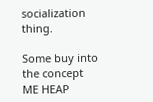socialization thing.

Some buy into the concept ME HEAP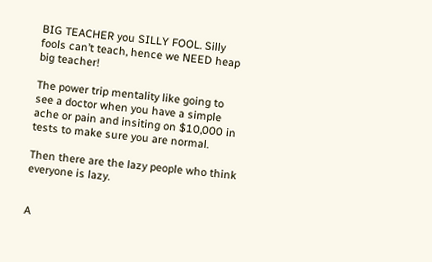BIG TEACHER you SILLY FOOL. Silly fools can’t teach, hence we NEED heap big teacher!

The power trip mentality like going to see a doctor when you have a simple ache or pain and insiting on $10,000 in tests to make sure you are normal.

Then there are the lazy people who think everyone is lazy.


A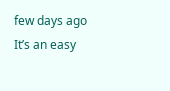few days ago
It’s an easy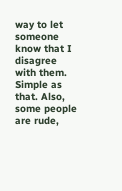way to let someone know that I disagree with them. Simple as that. Also, some people are rude,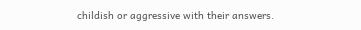childish or aggressive with their answers.